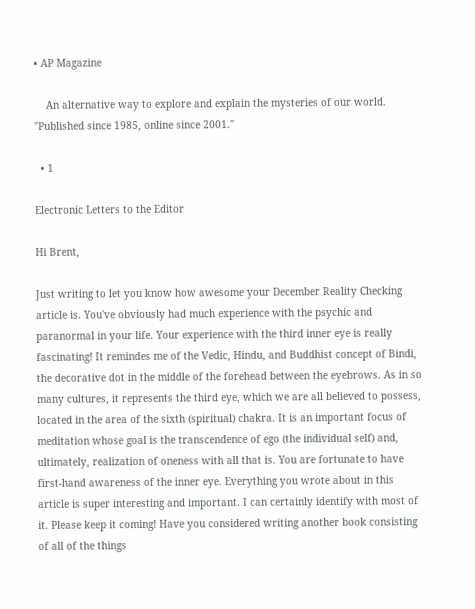• AP Magazine

    An alternative way to explore and explain the mysteries of our world. "Published since 1985, online since 2001."

  • 1

Electronic Letters to the Editor

Hi Brent,

Just writing to let you know how awesome your December Reality Checking article is. You've obviously had much experience with the psychic and paranormal in your life. Your experience with the third inner eye is really fascinating! It remindes me of the Vedic, Hindu, and Buddhist concept of Bindi, the decorative dot in the middle of the forehead between the eyebrows. As in so many cultures, it represents the third eye, which we are all believed to possess, located in the area of the sixth (spiritual) chakra. It is an important focus of meditation whose goal is the transcendence of ego (the individual self) and, ultimately, realization of oneness with all that is. You are fortunate to have first-hand awareness of the inner eye. Everything you wrote about in this article is super interesting and important. I can certainly identify with most of it. Please keep it coming! Have you considered writing another book consisting of all of the things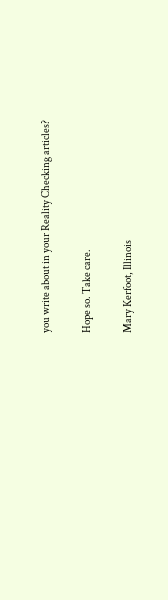you write about in your Reality Checking articles?

Hope so. Take care.

Mary Kerfoot, Illinois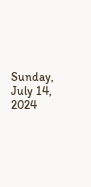Sunday, July 14, 2024